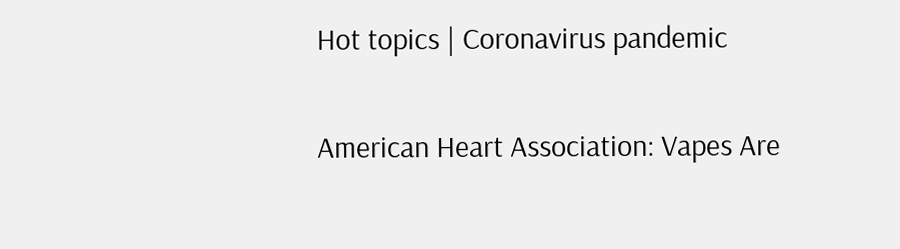Hot topics | Coronavirus pandemic

American Heart Association: Vapes Are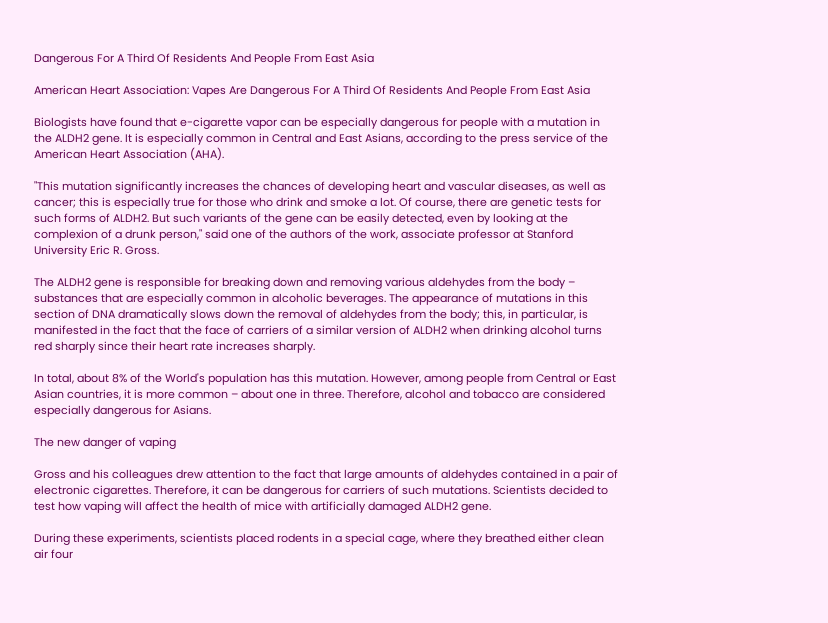Dangerous For A Third Of Residents And People From East Asia

American Heart Association: Vapes Are Dangerous For A Third Of Residents And People From East Asia

Biologists have found that e-cigarette vapor can be especially dangerous for people with a mutation in the ALDH2 gene. It is especially common in Central and East Asians, according to the press service of the American Heart Association (AHA).

"This mutation significantly increases the chances of developing heart and vascular diseases, as well as cancer; this is especially true for those who drink and smoke a lot. Of course, there are genetic tests for such forms of ALDH2. But such variants of the gene can be easily detected, even by looking at the complexion of a drunk person," said one of the authors of the work, associate professor at Stanford University Eric R. Gross.

The ALDH2 gene is responsible for breaking down and removing various aldehydes from the body – substances that are especially common in alcoholic beverages. The appearance of mutations in this section of DNA dramatically slows down the removal of aldehydes from the body; this, in particular, is manifested in the fact that the face of carriers of a similar version of ALDH2 when drinking alcohol turns red sharply since their heart rate increases sharply.

In total, about 8% of the World's population has this mutation. However, among people from Central or East Asian countries, it is more common – about one in three. Therefore, alcohol and tobacco are considered especially dangerous for Asians.

The new danger of vaping

Gross and his colleagues drew attention to the fact that large amounts of aldehydes contained in a pair of electronic cigarettes. Therefore, it can be dangerous for carriers of such mutations. Scientists decided to test how vaping will affect the health of mice with artificially damaged ALDH2 gene.

During these experiments, scientists placed rodents in a special cage, where they breathed either clean air four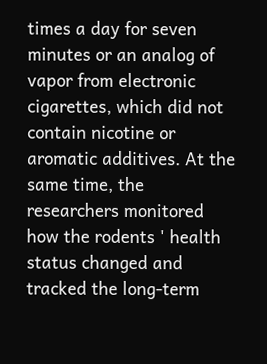times a day for seven minutes or an analog of vapor from electronic cigarettes, which did not contain nicotine or aromatic additives. At the same time, the researchers monitored how the rodents ' health status changed and tracked the long-term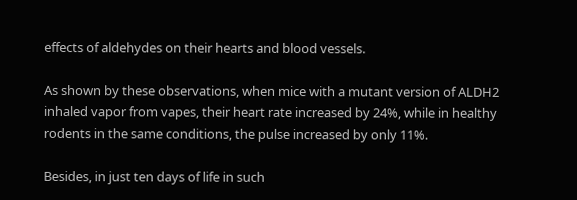effects of aldehydes on their hearts and blood vessels.

As shown by these observations, when mice with a mutant version of ALDH2 inhaled vapor from vapes, their heart rate increased by 24%, while in healthy rodents in the same conditions, the pulse increased by only 11%.

Besides, in just ten days of life in such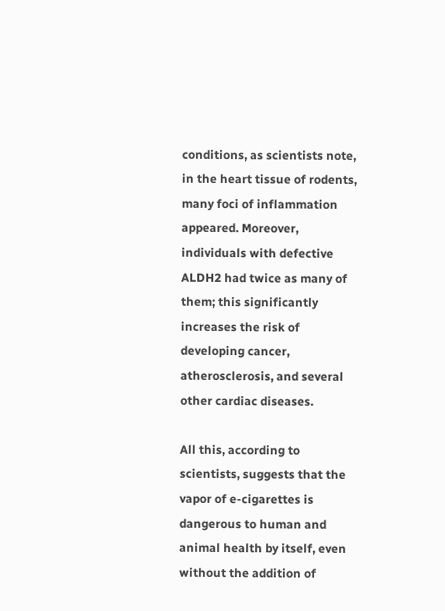conditions, as scientists note, in the heart tissue of rodents, many foci of inflammation appeared. Moreover, individuals with defective ALDH2 had twice as many of them; this significantly increases the risk of developing cancer, atherosclerosis, and several other cardiac diseases.

All this, according to scientists, suggests that the vapor of e-cigarettes is dangerous to human and animal health by itself, even without the addition of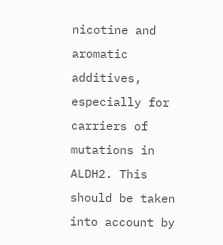nicotine and aromatic additives, especially for carriers of mutations in ALDH2. This should be taken into account by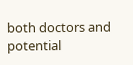both doctors and potential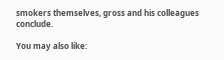smokers themselves, gross and his colleagues conclude.

You may also like: